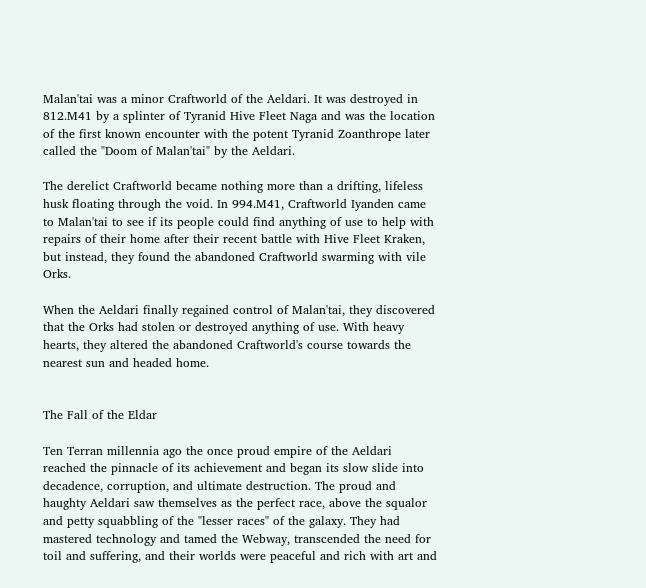Malan'tai was a minor Craftworld of the Aeldari. It was destroyed in 812.M41 by a splinter of Tyranid Hive Fleet Naga and was the location of the first known encounter with the potent Tyranid Zoanthrope later called the "Doom of Malan'tai" by the Aeldari.

The derelict Craftworld became nothing more than a drifting, lifeless husk floating through the void. In 994.M41, Craftworld Iyanden came to Malan'tai to see if its people could find anything of use to help with repairs of their home after their recent battle with Hive Fleet Kraken, but instead, they found the abandoned Craftworld swarming with vile Orks.

When the Aeldari finally regained control of Malan'tai, they discovered that the Orks had stolen or destroyed anything of use. With heavy hearts, they altered the abandoned Craftworld's course towards the nearest sun and headed home.


The Fall of the Eldar

Ten Terran millennia ago the once proud empire of the Aeldari reached the pinnacle of its achievement and began its slow slide into decadence, corruption, and ultimate destruction. The proud and haughty Aeldari saw themselves as the perfect race, above the squalor and petty squabbling of the "lesser races" of the galaxy. They had mastered technology and tamed the Webway, transcended the need for toil and suffering, and their worlds were peaceful and rich with art and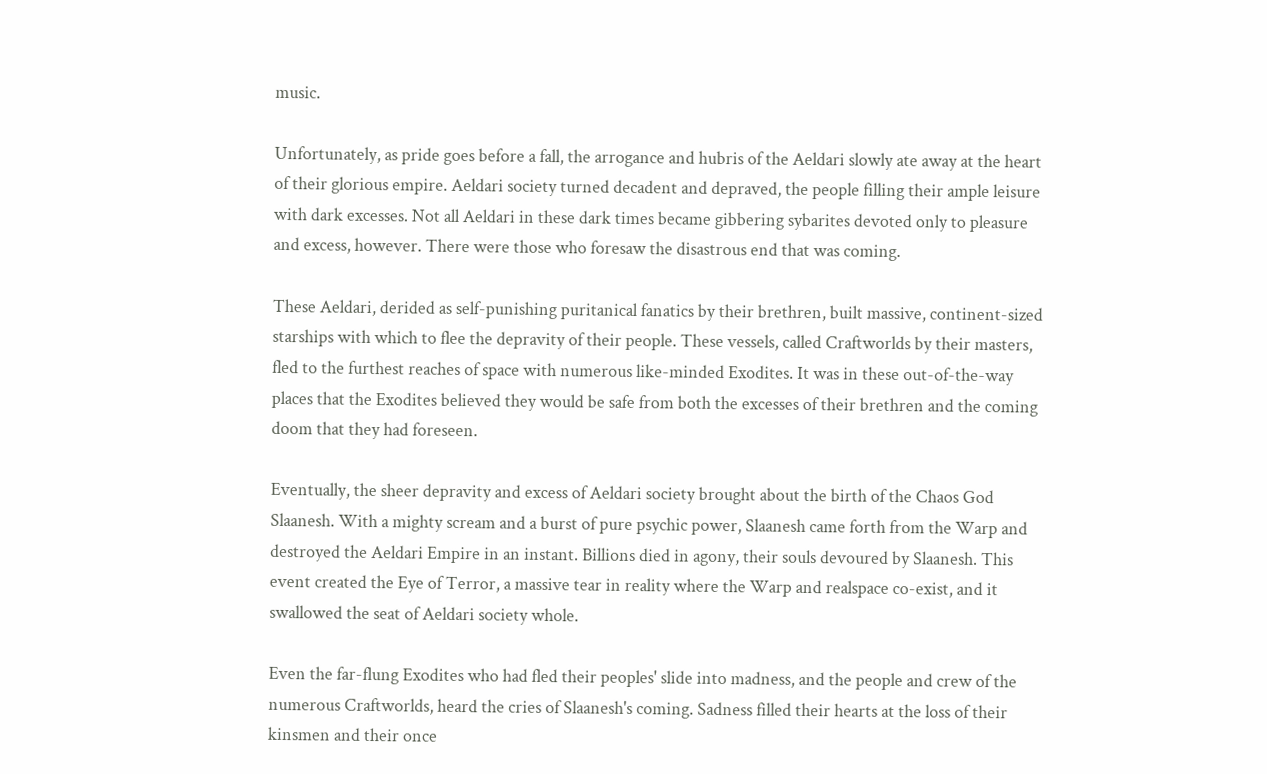music.

Unfortunately, as pride goes before a fall, the arrogance and hubris of the Aeldari slowly ate away at the heart of their glorious empire. Aeldari society turned decadent and depraved, the people filling their ample leisure with dark excesses. Not all Aeldari in these dark times became gibbering sybarites devoted only to pleasure and excess, however. There were those who foresaw the disastrous end that was coming.

These Aeldari, derided as self-punishing puritanical fanatics by their brethren, built massive, continent-sized starships with which to flee the depravity of their people. These vessels, called Craftworlds by their masters, fled to the furthest reaches of space with numerous like-minded Exodites. It was in these out-of-the-way places that the Exodites believed they would be safe from both the excesses of their brethren and the coming doom that they had foreseen.

Eventually, the sheer depravity and excess of Aeldari society brought about the birth of the Chaos God Slaanesh. With a mighty scream and a burst of pure psychic power, Slaanesh came forth from the Warp and destroyed the Aeldari Empire in an instant. Billions died in agony, their souls devoured by Slaanesh. This event created the Eye of Terror, a massive tear in reality where the Warp and realspace co-exist, and it swallowed the seat of Aeldari society whole.

Even the far-flung Exodites who had fled their peoples' slide into madness, and the people and crew of the numerous Craftworlds, heard the cries of Slaanesh's coming. Sadness filled their hearts at the loss of their kinsmen and their once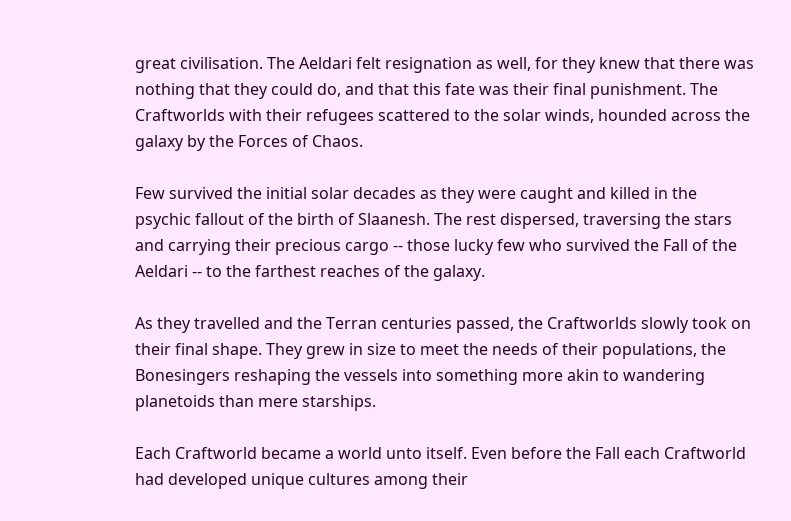great civilisation. The Aeldari felt resignation as well, for they knew that there was nothing that they could do, and that this fate was their final punishment. The Craftworlds with their refugees scattered to the solar winds, hounded across the galaxy by the Forces of Chaos.

Few survived the initial solar decades as they were caught and killed in the psychic fallout of the birth of Slaanesh. The rest dispersed, traversing the stars and carrying their precious cargo -- those lucky few who survived the Fall of the Aeldari -- to the farthest reaches of the galaxy.

As they travelled and the Terran centuries passed, the Craftworlds slowly took on their final shape. They grew in size to meet the needs of their populations, the Bonesingers reshaping the vessels into something more akin to wandering planetoids than mere starships.

Each Craftworld became a world unto itself. Even before the Fall each Craftworld had developed unique cultures among their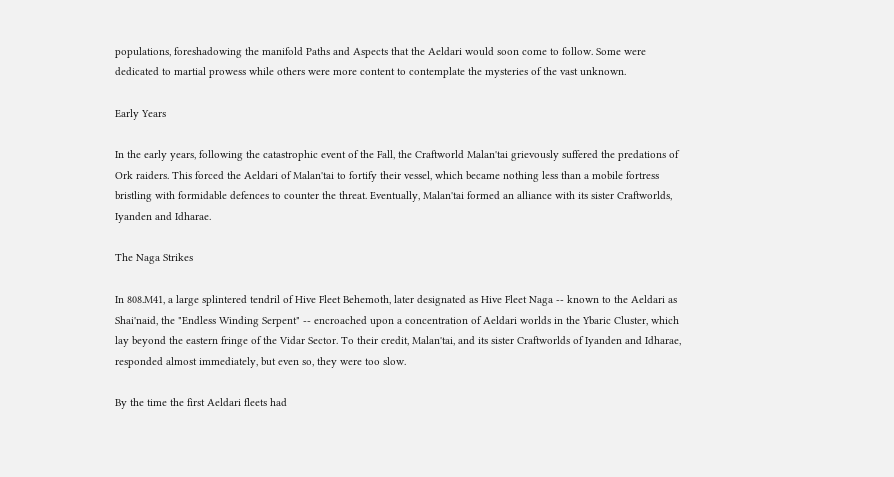populations, foreshadowing the manifold Paths and Aspects that the Aeldari would soon come to follow. Some were dedicated to martial prowess while others were more content to contemplate the mysteries of the vast unknown.

Early Years

In the early years, following the catastrophic event of the Fall, the Craftworld Malan'tai grievously suffered the predations of Ork raiders. This forced the Aeldari of Malan'tai to fortify their vessel, which became nothing less than a mobile fortress bristling with formidable defences to counter the threat. Eventually, Malan'tai formed an alliance with its sister Craftworlds, Iyanden and Idharae.

The Naga Strikes

In 808.M41, a large splintered tendril of Hive Fleet Behemoth, later designated as Hive Fleet Naga -- known to the Aeldari as Shai'naid, the "Endless Winding Serpent" -- encroached upon a concentration of Aeldari worlds in the Ybaric Cluster, which lay beyond the eastern fringe of the Vidar Sector. To their credit, Malan'tai, and its sister Craftworlds of Iyanden and Idharae, responded almost immediately, but even so, they were too slow.

By the time the first Aeldari fleets had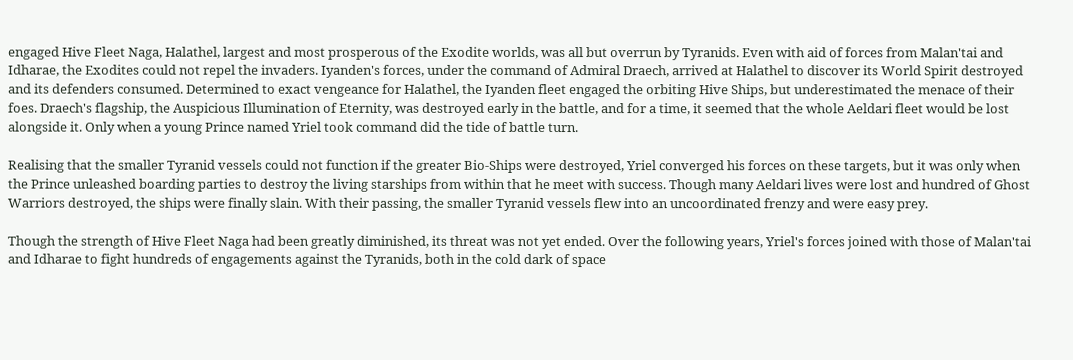engaged Hive Fleet Naga, Halathel, largest and most prosperous of the Exodite worlds, was all but overrun by Tyranids. Even with aid of forces from Malan'tai and Idharae, the Exodites could not repel the invaders. Iyanden's forces, under the command of Admiral Draech, arrived at Halathel to discover its World Spirit destroyed and its defenders consumed. Determined to exact vengeance for Halathel, the Iyanden fleet engaged the orbiting Hive Ships, but underestimated the menace of their foes. Draech's flagship, the Auspicious Illumination of Eternity, was destroyed early in the battle, and for a time, it seemed that the whole Aeldari fleet would be lost alongside it. Only when a young Prince named Yriel took command did the tide of battle turn.

Realising that the smaller Tyranid vessels could not function if the greater Bio-Ships were destroyed, Yriel converged his forces on these targets, but it was only when the Prince unleashed boarding parties to destroy the living starships from within that he meet with success. Though many Aeldari lives were lost and hundred of Ghost Warriors destroyed, the ships were finally slain. With their passing, the smaller Tyranid vessels flew into an uncoordinated frenzy and were easy prey.

Though the strength of Hive Fleet Naga had been greatly diminished, its threat was not yet ended. Over the following years, Yriel's forces joined with those of Malan'tai and Idharae to fight hundreds of engagements against the Tyranids, both in the cold dark of space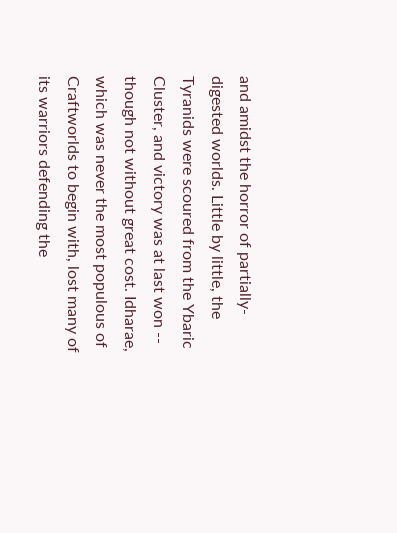and amidst the horror of partially-digested worlds. Little by little, the Tyranids were scoured from the Ybaric Cluster, and victory was at last won -- though not without great cost. Idharae, which was never the most populous of Craftworlds to begin with, lost many of its warriors defending the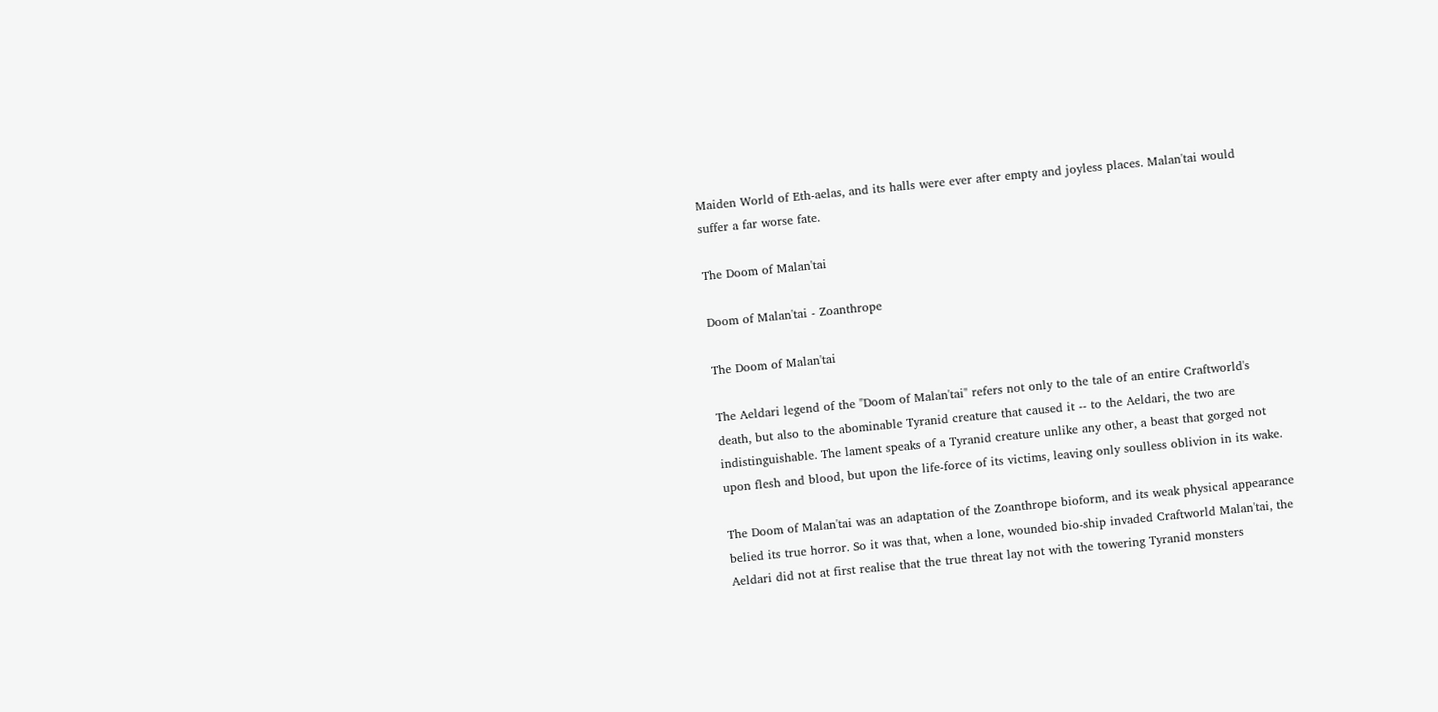Maiden World of Eth-aelas, and its halls were ever after empty and joyless places. Malan'tai would suffer a far worse fate.

The Doom of Malan'tai

Doom of Malan'tai - Zoanthrope

The Doom of Malan'tai

The Aeldari legend of the "Doom of Malan'tai" refers not only to the tale of an entire Craftworld's death, but also to the abominable Tyranid creature that caused it -- to the Aeldari, the two are indistinguishable. The lament speaks of a Tyranid creature unlike any other, a beast that gorged not upon flesh and blood, but upon the life-force of its victims, leaving only soulless oblivion in its wake.

The Doom of Malan'tai was an adaptation of the Zoanthrope bioform, and its weak physical appearance belied its true horror. So it was that, when a lone, wounded bio-ship invaded Craftworld Malan'tai, the Aeldari did not at first realise that the true threat lay not with the towering Tyranid monsters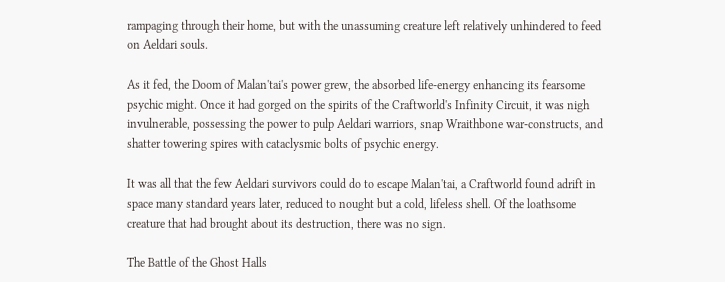rampaging through their home, but with the unassuming creature left relatively unhindered to feed on Aeldari souls.

As it fed, the Doom of Malan'tai's power grew, the absorbed life-energy enhancing its fearsome psychic might. Once it had gorged on the spirits of the Craftworld's Infinity Circuit, it was nigh invulnerable, possessing the power to pulp Aeldari warriors, snap Wraithbone war-constructs, and shatter towering spires with cataclysmic bolts of psychic energy.

It was all that the few Aeldari survivors could do to escape Malan'tai, a Craftworld found adrift in space many standard years later, reduced to nought but a cold, lifeless shell. Of the loathsome creature that had brought about its destruction, there was no sign.

The Battle of the Ghost Halls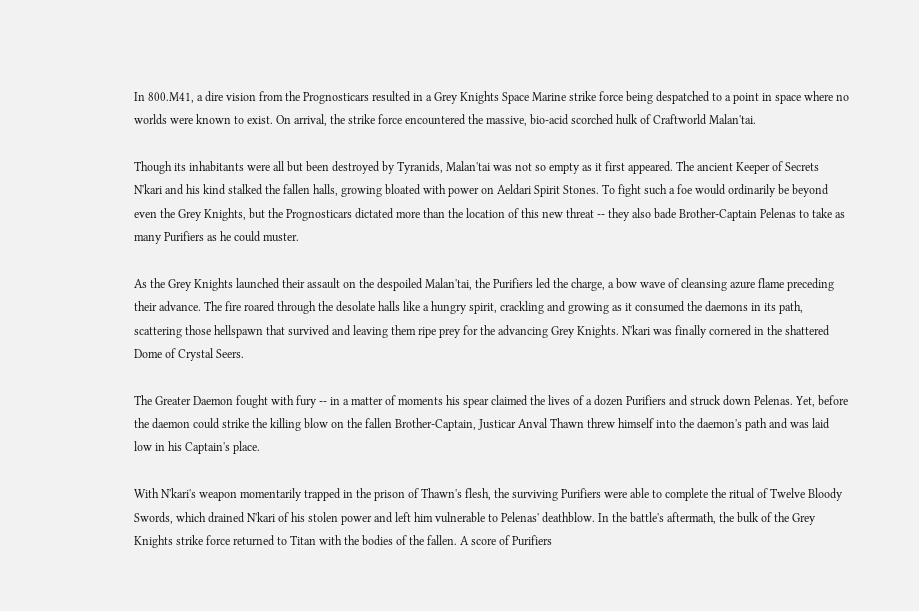In 800.M41, a dire vision from the Prognosticars resulted in a Grey Knights Space Marine strike force being despatched to a point in space where no worlds were known to exist. On arrival, the strike force encountered the massive, bio-acid scorched hulk of Craftworld Malan'tai.

Though its inhabitants were all but been destroyed by Tyranids, Malan'tai was not so empty as it first appeared. The ancient Keeper of Secrets N'kari and his kind stalked the fallen halls, growing bloated with power on Aeldari Spirit Stones. To fight such a foe would ordinarily be beyond even the Grey Knights, but the Prognosticars dictated more than the location of this new threat -- they also bade Brother-Captain Pelenas to take as many Purifiers as he could muster.

As the Grey Knights launched their assault on the despoiled Malan'tai, the Purifiers led the charge, a bow wave of cleansing azure flame preceding their advance. The fire roared through the desolate halls like a hungry spirit, crackling and growing as it consumed the daemons in its path, scattering those hellspawn that survived and leaving them ripe prey for the advancing Grey Knights. N'kari was finally cornered in the shattered Dome of Crystal Seers.

The Greater Daemon fought with fury -- in a matter of moments his spear claimed the lives of a dozen Purifiers and struck down Pelenas. Yet, before the daemon could strike the killing blow on the fallen Brother-Captain, Justicar Anval Thawn threw himself into the daemon's path and was laid low in his Captain's place.

With N'kari's weapon momentarily trapped in the prison of Thawn's flesh, the surviving Purifiers were able to complete the ritual of Twelve Bloody Swords, which drained N'kari of his stolen power and left him vulnerable to Pelenas' deathblow. In the battle's aftermath, the bulk of the Grey Knights strike force returned to Titan with the bodies of the fallen. A score of Purifiers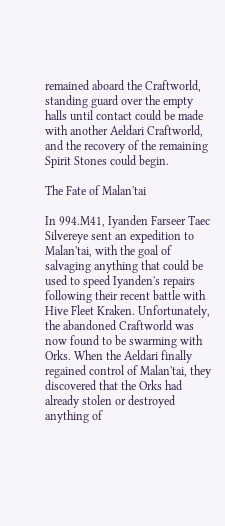remained aboard the Craftworld, standing guard over the empty halls until contact could be made with another Aeldari Craftworld, and the recovery of the remaining Spirit Stones could begin.

The Fate of Malan'tai

In 994.M41, Iyanden Farseer Taec Silvereye sent an expedition to Malan'tai, with the goal of salvaging anything that could be used to speed Iyanden's repairs following their recent battle with Hive Fleet Kraken. Unfortunately, the abandoned Craftworld was now found to be swarming with Orks. When the Aeldari finally regained control of Malan'tai, they discovered that the Orks had already stolen or destroyed anything of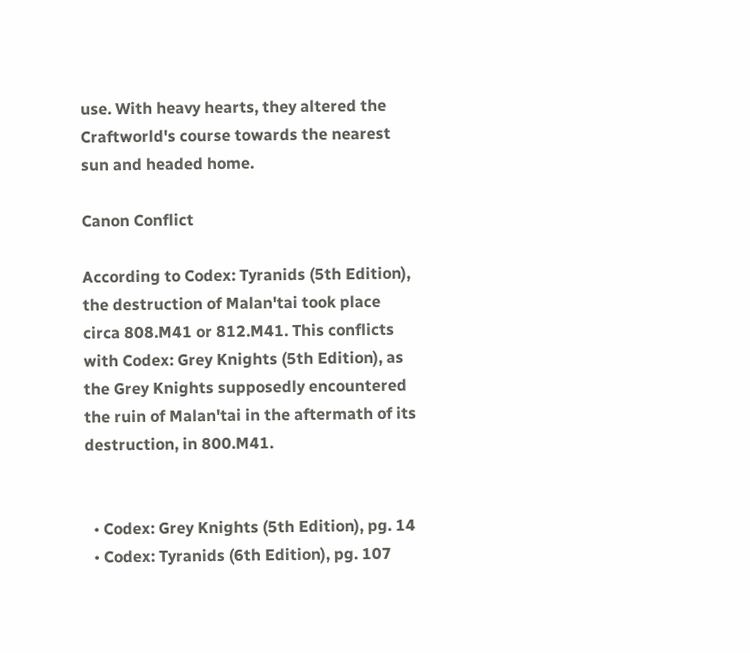use. With heavy hearts, they altered the Craftworld's course towards the nearest sun and headed home.

Canon Conflict

According to Codex: Tyranids (5th Edition), the destruction of Malan'tai took place circa 808.M41 or 812.M41. This conflicts with Codex: Grey Knights (5th Edition), as the Grey Knights supposedly encountered the ruin of Malan'tai in the aftermath of its destruction, in 800.M41.


  • Codex: Grey Knights (5th Edition), pg. 14
  • Codex: Tyranids (6th Edition), pg. 107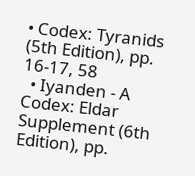• Codex: Tyranids (5th Edition), pp. 16-17, 58
  • Iyanden - A Codex: Eldar Supplement (6th Edition), pp.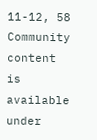11-12, 58
Community content is available under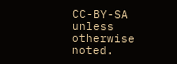CC-BY-SA unless otherwise noted.